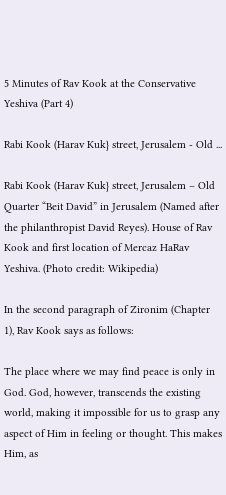5 Minutes of Rav Kook at the Conservative Yeshiva (Part 4)

Rabi Kook (Harav Kuk} street, Jerusalem - Old ...

Rabi Kook (Harav Kuk} street, Jerusalem – Old Quarter “Beit David” in Jerusalem (Named after the philanthropist David Reyes). House of Rav Kook and first location of Mercaz HaRav Yeshiva. (Photo credit: Wikipedia)

In the second paragraph of Zironim (Chapter 1), Rav Kook says as follows:

The place where we may find peace is only in God. God, however, transcends the existing world, making it impossible for us to grasp any aspect of Him in feeling or thought. This makes Him, as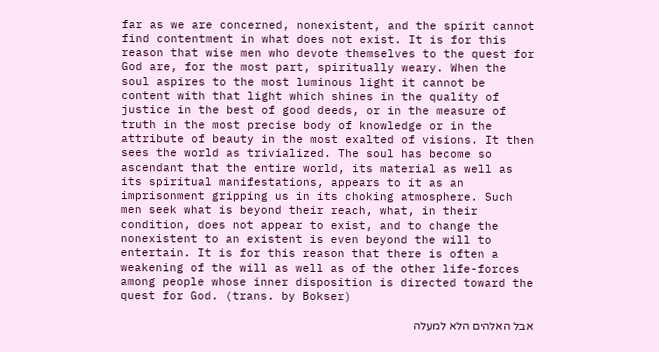far as we are concerned, nonexistent, and the spirit cannot find contentment in what does not exist. It is for this reason that wise men who devote themselves to the quest for God are, for the most part, spiritually weary. When the soul aspires to the most luminous light it cannot be content with that light which shines in the quality of justice in the best of good deeds, or in the measure of truth in the most precise body of knowledge or in the attribute of beauty in the most exalted of visions. It then sees the world as trivialized. The soul has become so ascendant that the entire world, its material as well as its spiritual manifestations, appears to it as an imprisonment gripping us in its choking atmosphere. Such men seek what is beyond their reach, what, in their condition, does not appear to exist, and to change the nonexistent to an existent is even beyond the will to entertain. It is for this reason that there is often a weakening of the will as well as of the other life-forces among people whose inner disposition is directed toward the quest for God. (trans. by Bokser)

אבל האלהים הלא למעלה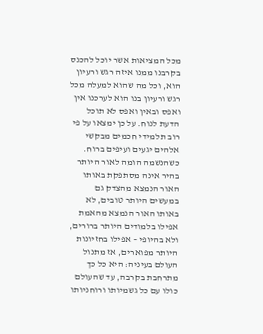מכל המציאות אשר יוכל להכנס בקרבנו ממנו איזה רגש ורעיון הוא, וכל מה שהוא למעלה מכל רגש ורעיון בנו הוא לערכנו אין ואפס ובאין ואפס לא תוכל הדעת לנוח. על כן ימצאו על פי רוב תלמידי חכמים מבקשי אלהים יגעים ועיפים ברוח. כשהנשמה הומה לאור היותר בהיר אינה מסתפקת באותו האור הנמצא מהצדק גם במעשים היותר טובים, לא באותו האור הנמצא מהאמת אפילו בלמודים היותר ברורים, ולא בהיופי – אפילו בחזיונות היותר מפוארים, אז מתנול העולם בעיניה: היא כל כך מתרחבת בקרבה, עד שהעולם כולו עם כל גשמיותו ורוחניותו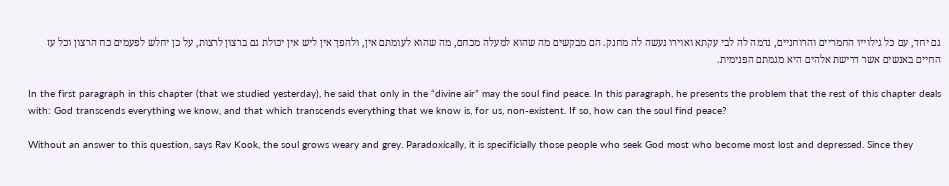גם יחד, עם כל גילוייו החמריים והרוחניים, נדמה לה לבי עקתא ואוירו נעשה לה מחנק. הם מבקשים מה שהוא למעלה מכחם, מה שהוא לעומתם אין, ולהפך אין ליש אין יכולת גם ברצון לרצות, על כן יחלש לפעמים כח הרצון וכל עז החיים באנשים אשר דרישת אלהים היא מגמתם הפנימית.

In the first paragraph in this chapter (that we studied yesterday), he said that only in the “divine air” may the soul find peace. In this paragraph, he presents the problem that the rest of this chapter deals with: God transcends everything we know, and that which transcends everything that we know is, for us, non-existent. If so, how can the soul find peace?

Without an answer to this question, says Rav Kook, the soul grows weary and grey. Paradoxically, it is specificially those people who seek God most who become most lost and depressed. Since they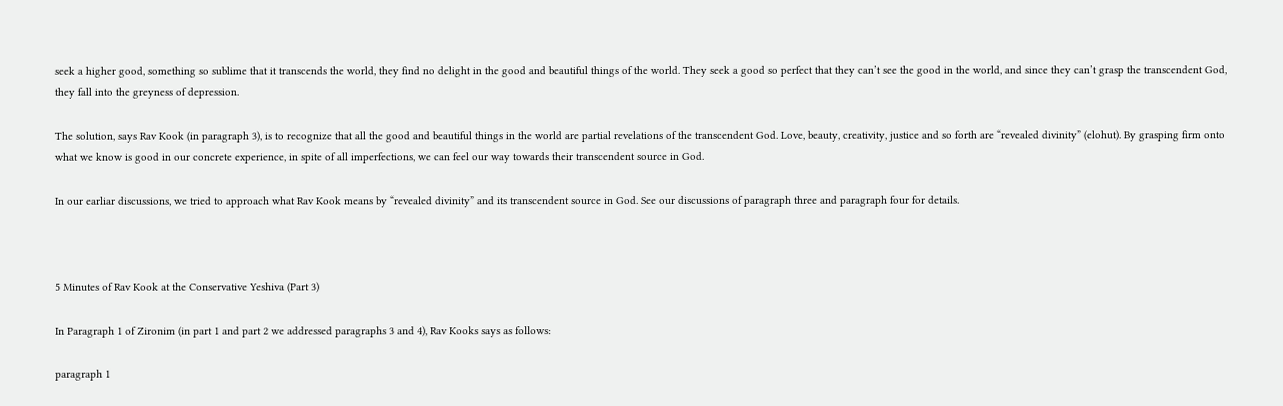seek a higher good, something so sublime that it transcends the world, they find no delight in the good and beautiful things of the world. They seek a good so perfect that they can’t see the good in the world, and since they can’t grasp the transcendent God, they fall into the greyness of depression.

The solution, says Rav Kook (in paragraph 3), is to recognize that all the good and beautiful things in the world are partial revelations of the transcendent God. Love, beauty, creativity, justice and so forth are “revealed divinity” (elohut). By grasping firm onto what we know is good in our concrete experience, in spite of all imperfections, we can feel our way towards their transcendent source in God.

In our earliar discussions, we tried to approach what Rav Kook means by “revealed divinity” and its transcendent source in God. See our discussions of paragraph three and paragraph four for details.



5 Minutes of Rav Kook at the Conservative Yeshiva (Part 3)

In Paragraph 1 of Zironim (in part 1 and part 2 we addressed paragraphs 3 and 4), Rav Kooks says as follows:

paragraph 1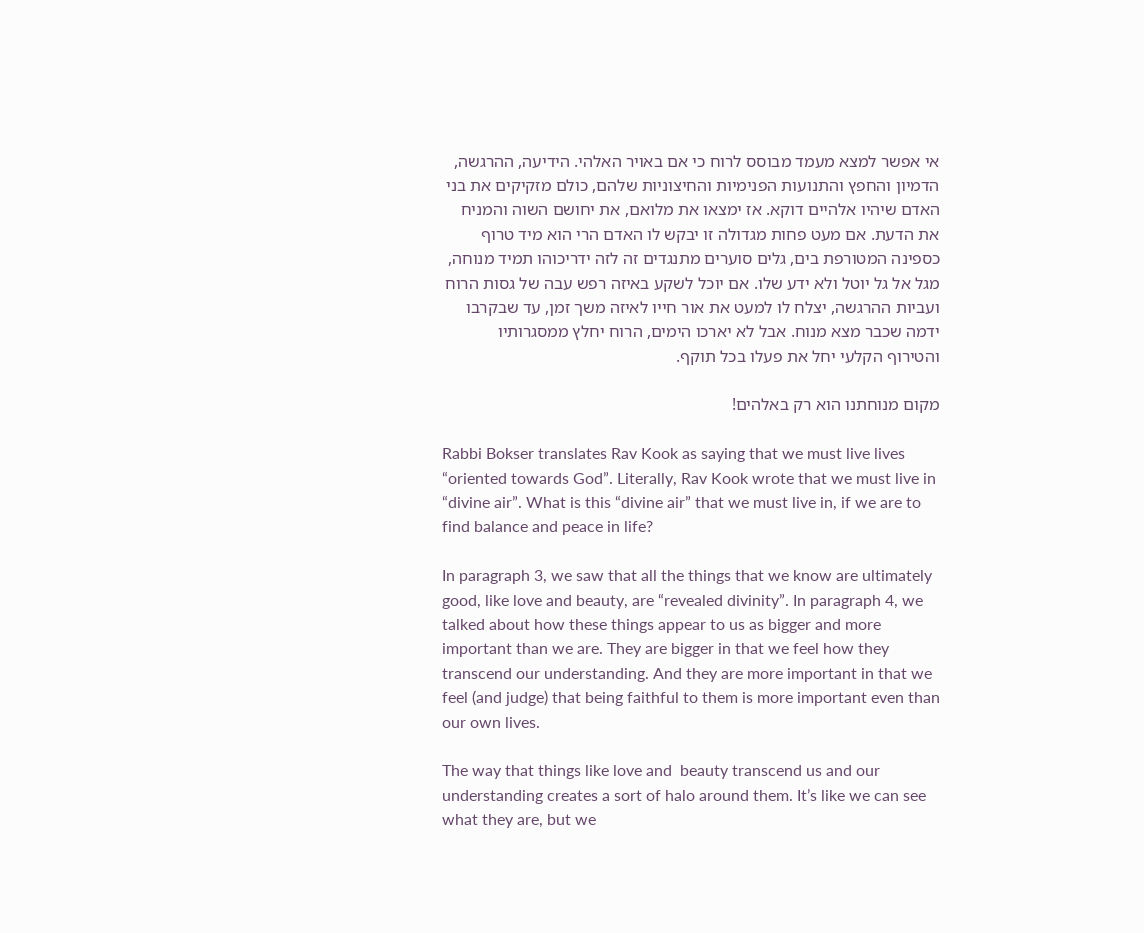אי אפשר למצא מעמד מבוסס לרוח כי אם באויר האלהי. הידיעה, ההרגשה, הדמיון והחפץ והתנועות הפנימיות והחיצוניות שלהם, כולם מזקיקים את בני האדם שיהיו אלהיים דוקא. אז ימצאו את מלואם, את יחושם השוה והמניח את הדעת. אם מעט פחות מגדולה זו יבקש לו האדם הרי הוא מיד טרוף כספינה המטורפת בים, גלים סוערים מתנגדים זה לזה ידריכוהו תמיד מנוחה, מגל אל גל יוטל ולא ידע שלו. אם יוכל לשקע באיזה רפש עבה של גסות הרוח ועביות ההרגשה, יצלח לו למעט את אור חייו לאיזה משך זמן, עד שבקרבו ידמה שכבר מצא מנוח. אבל לא יארכו הימים, הרוח יחלץ ממסגרותיו והטירוף הקלעי יחל את פעלו בכל תוקף.

מקום מנוחתנו הוא רק באלהים!

Rabbi Bokser translates Rav Kook as saying that we must live lives “oriented towards God”. Literally, Rav Kook wrote that we must live in “divine air”. What is this “divine air” that we must live in, if we are to find balance and peace in life?

In paragraph 3, we saw that all the things that we know are ultimately good, like love and beauty, are “revealed divinity”. In paragraph 4, we talked about how these things appear to us as bigger and more important than we are. They are bigger in that we feel how they transcend our understanding. And they are more important in that we feel (and judge) that being faithful to them is more important even than our own lives.

The way that things like love and  beauty transcend us and our understanding creates a sort of halo around them. It’s like we can see what they are, but we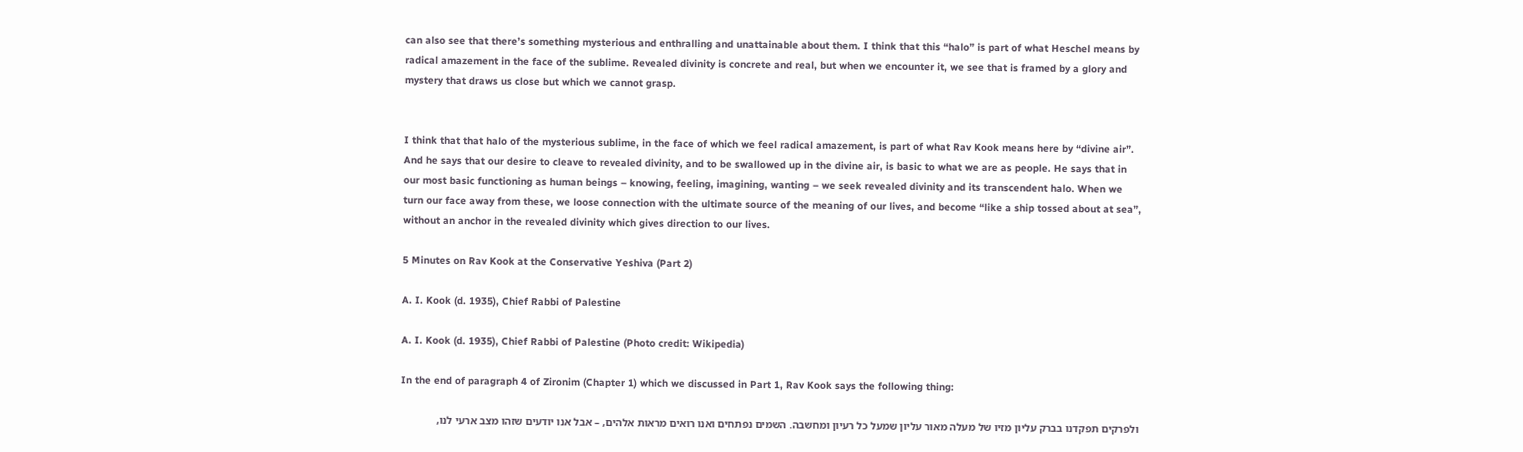can also see that there’s something mysterious and enthralling and unattainable about them. I think that this “halo” is part of what Heschel means by radical amazement in the face of the sublime. Revealed divinity is concrete and real, but when we encounter it, we see that is framed by a glory and mystery that draws us close but which we cannot grasp.


I think that that halo of the mysterious sublime, in the face of which we feel radical amazement, is part of what Rav Kook means here by “divine air”. And he says that our desire to cleave to revealed divinity, and to be swallowed up in the divine air, is basic to what we are as people. He says that in our most basic functioning as human beings – knowing, feeling, imagining, wanting – we seek revealed divinity and its transcendent halo. When we turn our face away from these, we loose connection with the ultimate source of the meaning of our lives, and become “like a ship tossed about at sea”, without an anchor in the revealed divinity which gives direction to our lives.

5 Minutes on Rav Kook at the Conservative Yeshiva (Part 2)

A. I. Kook (d. 1935), Chief Rabbi of Palestine

A. I. Kook (d. 1935), Chief Rabbi of Palestine (Photo credit: Wikipedia)

In the end of paragraph 4 of Zironim (Chapter 1) which we discussed in Part 1, Rav Kook says the following thing:

ולפרקים תפקדנו בברק עליון מזיו של מעלה מאור עליון שמעל כל רעיון ומחשבה. השמים נפתחים ואנו רואים מראות אלהים, – אבל אנו יודעים שזהו מצב ארעי לנו,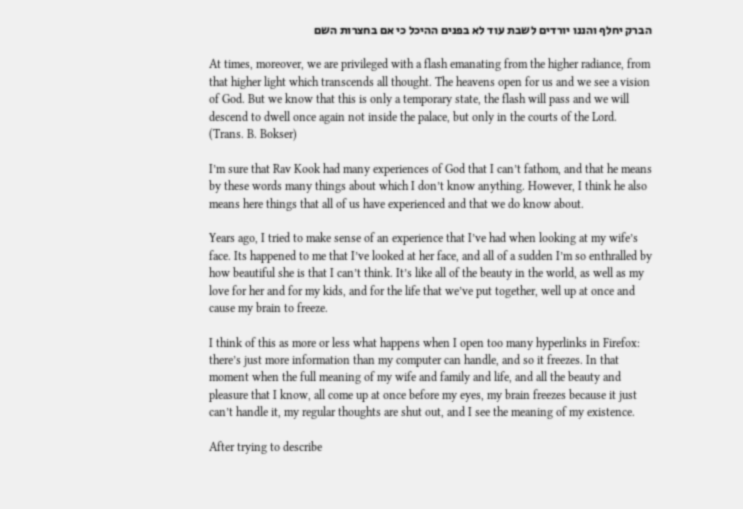הברק יחלף והננו יורדים לשבת עוד לא בפנים ההיכל כי אם בחצרות השם

At times, moreover, we are privileged with a flash emanating from the higher radiance, from that higher light which transcends all thought. The heavens open for us and we see a vision of God. But we know that this is only a temporary state, the flash will pass and we will descend to dwell once again not inside the palace, but only in the courts of the Lord. (Trans. B. Bokser)

I’m sure that Rav Kook had many experiences of God that I can’t fathom, and that he means by these words many things about which I don’t know anything. However, I think he also means here things that all of us have experienced and that we do know about.

Years ago, I tried to make sense of an experience that I’ve had when looking at my wife’s face. Its happened to me that I’ve looked at her face, and all of a sudden I’m so enthralled by how beautiful she is that I can’t think. It’s like all of the beauty in the world, as well as my love for her and for my kids, and for the life that we’ve put together, well up at once and cause my brain to freeze.

I think of this as more or less what happens when I open too many hyperlinks in Firefox: there’s just more information than my computer can handle, and so it freezes. In that moment when the full meaning of my wife and family and life, and all the beauty and pleasure that I know, all come up at once before my eyes, my brain freezes because it just can’t handle it, my regular thoughts are shut out, and I see the meaning of my existence.

After trying to describe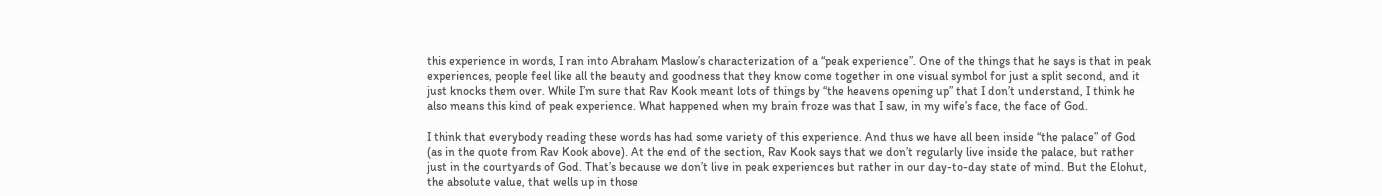this experience in words, I ran into Abraham Maslow’s characterization of a “peak experience”. One of the things that he says is that in peak experiences, people feel like all the beauty and goodness that they know come together in one visual symbol for just a split second, and it just knocks them over. While I’m sure that Rav Kook meant lots of things by “the heavens opening up” that I don’t understand, I think he also means this kind of peak experience. What happened when my brain froze was that I saw, in my wife’s face, the face of God.

I think that everybody reading these words has had some variety of this experience. And thus we have all been inside “the palace” of God (as in the quote from Rav Kook above). At the end of the section, Rav Kook says that we don’t regularly live inside the palace, but rather just in the courtyards of God. That’s because we don’t live in peak experiences but rather in our day-to-day state of mind. But the Elohut, the absolute value, that wells up in those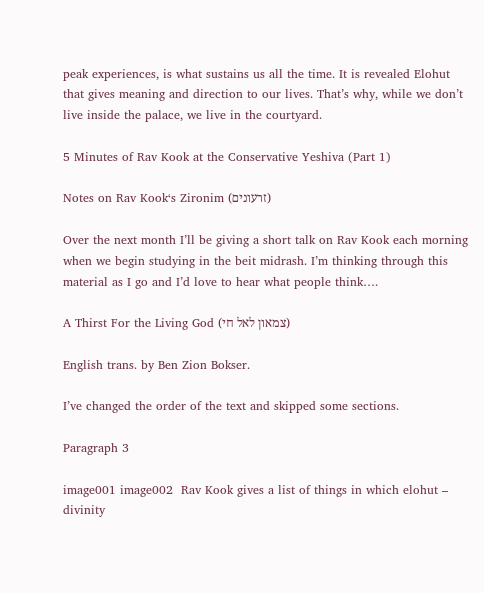peak experiences, is what sustains us all the time. It is revealed Elohut that gives meaning and direction to our lives. That’s why, while we don’t live inside the palace, we live in the courtyard.

5 Minutes of Rav Kook at the Conservative Yeshiva (Part 1)

Notes on Rav Kook‘s Zironim (זרעונים)

Over the next month I’ll be giving a short talk on Rav Kook each morning when we begin studying in the beit midrash. I’m thinking through this material as I go and I’d love to hear what people think….

A Thirst For the Living God (צמאון לאל חי)

English trans. by Ben Zion Bokser.

I’ve changed the order of the text and skipped some sections.

Paragraph 3

image001 image002  Rav Kook gives a list of things in which elohut – divinity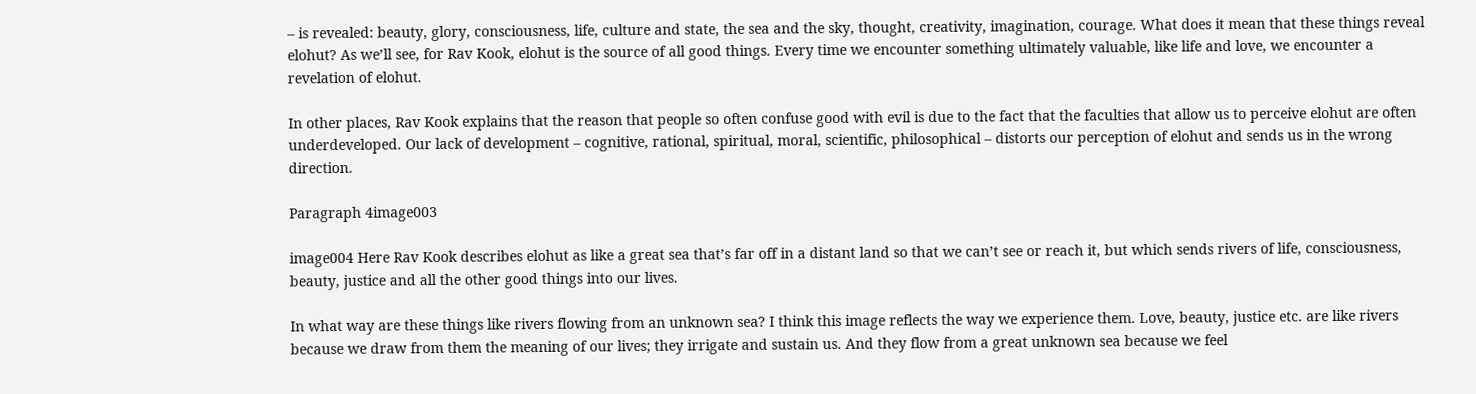– is revealed: beauty, glory, consciousness, life, culture and state, the sea and the sky, thought, creativity, imagination, courage. What does it mean that these things reveal elohut? As we’ll see, for Rav Kook, elohut is the source of all good things. Every time we encounter something ultimately valuable, like life and love, we encounter a revelation of elohut.

In other places, Rav Kook explains that the reason that people so often confuse good with evil is due to the fact that the faculties that allow us to perceive elohut are often underdeveloped. Our lack of development – cognitive, rational, spiritual, moral, scientific, philosophical – distorts our perception of elohut and sends us in the wrong direction.

Paragraph 4image003

image004 Here Rav Kook describes elohut as like a great sea that’s far off in a distant land so that we can’t see or reach it, but which sends rivers of life, consciousness, beauty, justice and all the other good things into our lives.

In what way are these things like rivers flowing from an unknown sea? I think this image reflects the way we experience them. Love, beauty, justice etc. are like rivers because we draw from them the meaning of our lives; they irrigate and sustain us. And they flow from a great unknown sea because we feel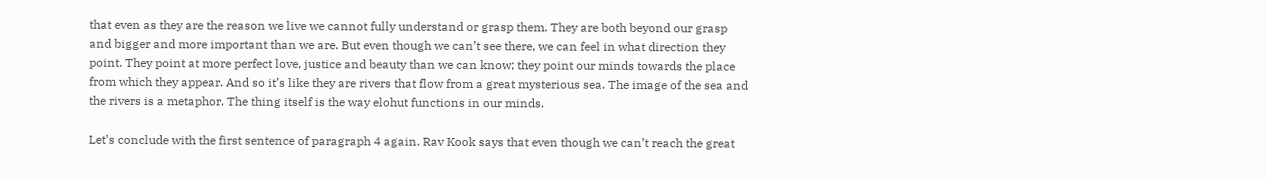that even as they are the reason we live we cannot fully understand or grasp them. They are both beyond our grasp and bigger and more important than we are. But even though we can’t see there, we can feel in what direction they point. They point at more perfect love, justice and beauty than we can know; they point our minds towards the place from which they appear. And so it’s like they are rivers that flow from a great mysterious sea. The image of the sea and the rivers is a metaphor. The thing itself is the way elohut functions in our minds.

Let’s conclude with the first sentence of paragraph 4 again. Rav Kook says that even though we can’t reach the great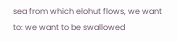sea from which elohut flows, we want to: we want to be swallowed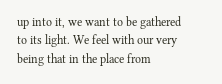up into it, we want to be gathered to its light. We feel with our very being that in the place from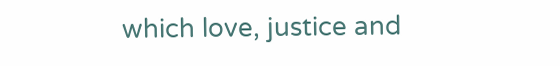which love, justice and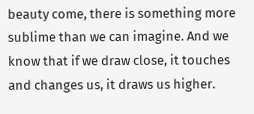beauty come, there is something more sublime than we can imagine. And we know that if we draw close, it touches and changes us, it draws us higher.